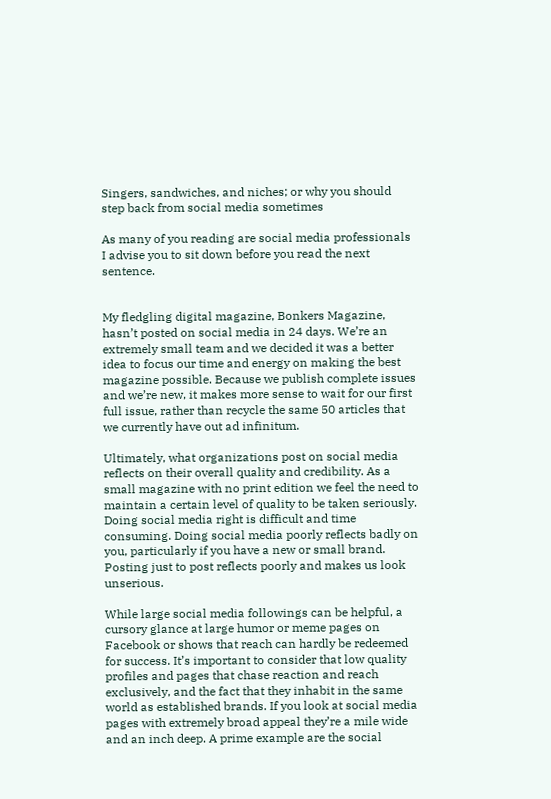Singers, sandwiches, and niches; or why you should step back from social media sometimes

As many of you reading are social media professionals I advise you to sit down before you read the next sentence.


My fledgling digital magazine, Bonkers Magazine, hasn’t posted on social media in 24 days. We’re an extremely small team and we decided it was a better idea to focus our time and energy on making the best magazine possible. Because we publish complete issues and we’re new, it makes more sense to wait for our first full issue, rather than recycle the same 50 articles that we currently have out ad infinitum.

Ultimately, what organizations post on social media reflects on their overall quality and credibility. As a small magazine with no print edition we feel the need to maintain a certain level of quality to be taken seriously. Doing social media right is difficult and time consuming. Doing social media poorly reflects badly on you, particularly if you have a new or small brand. Posting just to post reflects poorly and makes us look unserious.

While large social media followings can be helpful, a cursory glance at large humor or meme pages on Facebook or shows that reach can hardly be redeemed for success. It’s important to consider that low quality profiles and pages that chase reaction and reach exclusively, and the fact that they inhabit in the same world as established brands. If you look at social media pages with extremely broad appeal they’re a mile wide and an inch deep. A prime example are the social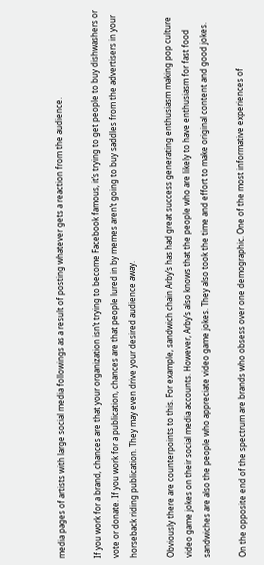media pages of artists with large social media followings as a result of posting whatever gets a reaction from the audience.

If you work for a brand, chances are that your organization isn’t trying to become Facebook famous, it’s trying to get people to buy dishwashers or vote or donate. If you work for a publication, chances are that people lured in by memes aren’t going to buy saddles from the advertisers in your horseback riding publication. They may even drive your desired audience away.

Obviously there are counterpoints to this. For example, sandwich chain Arby’s has had great success generating enthusiasm making pop culture video game jokes on their social media accounts. However, Arby’s also knows that the people who are likely to have enthusiasm for fast food sandwiches are also the people who appreciate video game jokes. They also took the time and effort to make original content and good jokes.

On the opposite end of the spectrum are brands who obsess over one demographic. One of the most informative experiences of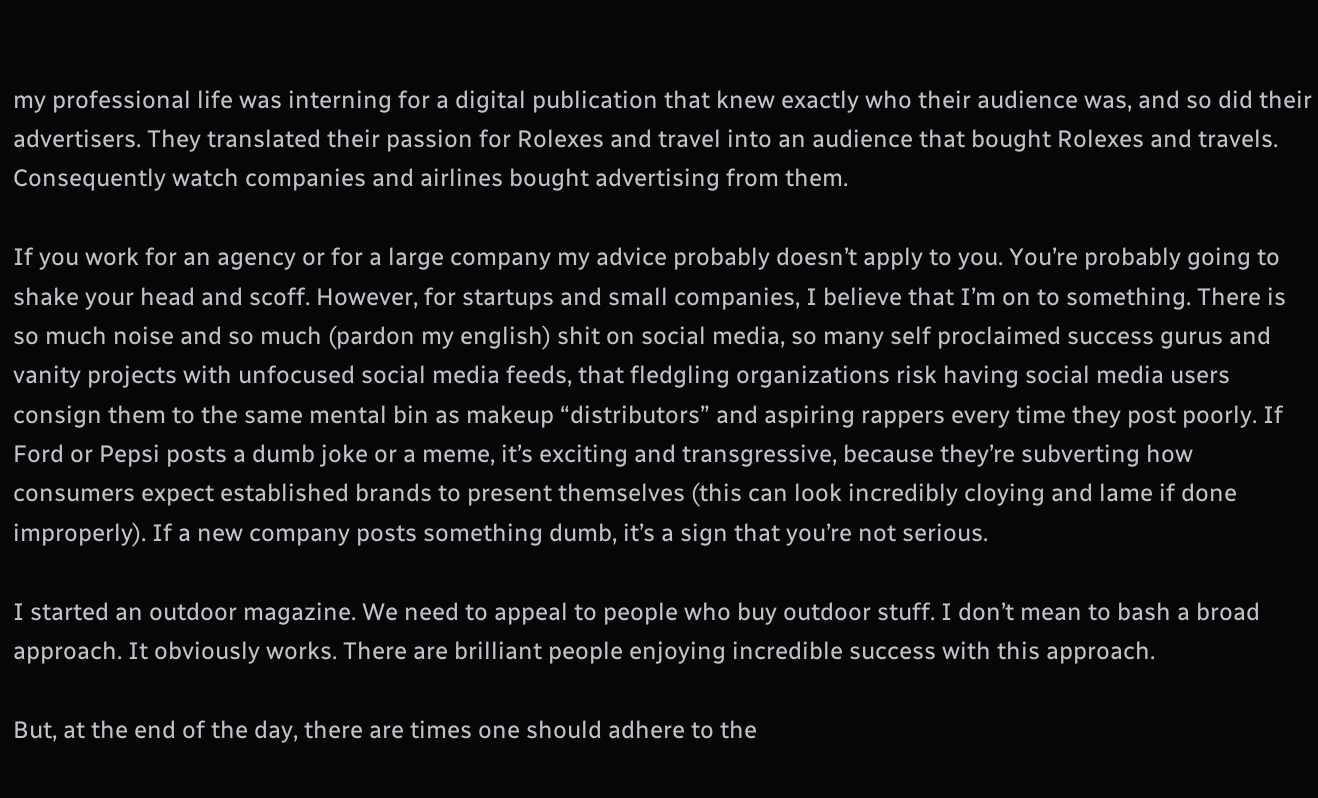my professional life was interning for a digital publication that knew exactly who their audience was, and so did their advertisers. They translated their passion for Rolexes and travel into an audience that bought Rolexes and travels. Consequently watch companies and airlines bought advertising from them.

If you work for an agency or for a large company my advice probably doesn’t apply to you. You’re probably going to shake your head and scoff. However, for startups and small companies, I believe that I’m on to something. There is so much noise and so much (pardon my english) shit on social media, so many self proclaimed success gurus and vanity projects with unfocused social media feeds, that fledgling organizations risk having social media users consign them to the same mental bin as makeup “distributors” and aspiring rappers every time they post poorly. If Ford or Pepsi posts a dumb joke or a meme, it’s exciting and transgressive, because they’re subverting how consumers expect established brands to present themselves (this can look incredibly cloying and lame if done improperly). If a new company posts something dumb, it’s a sign that you’re not serious.

I started an outdoor magazine. We need to appeal to people who buy outdoor stuff. I don’t mean to bash a broad approach. It obviously works. There are brilliant people enjoying incredible success with this approach.

But, at the end of the day, there are times one should adhere to the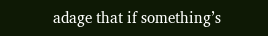adage that if something’s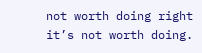not worth doing right it’s not worth doing.